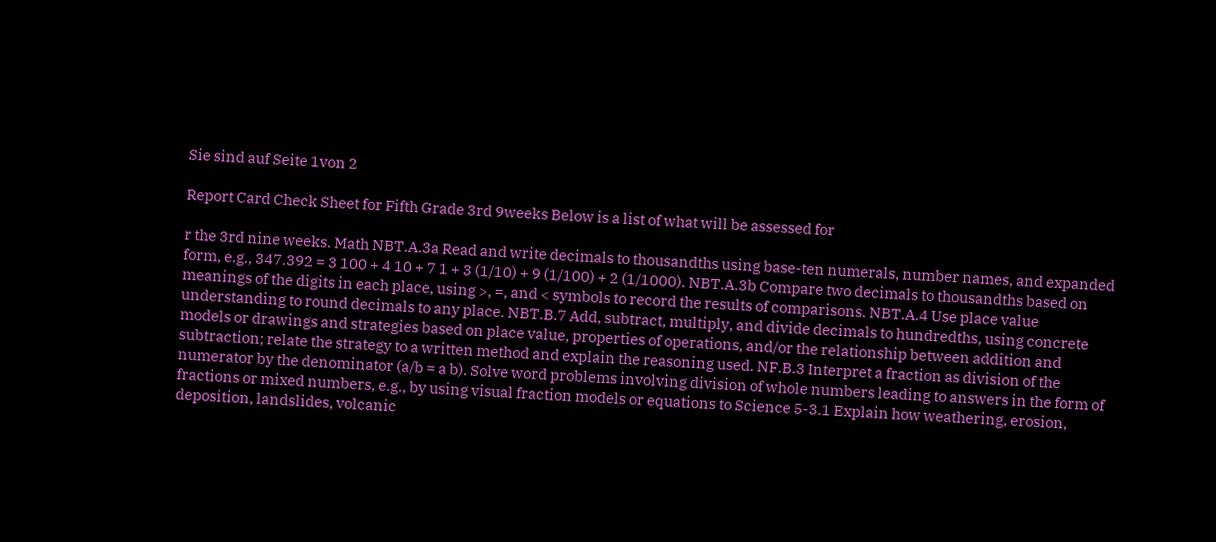Sie sind auf Seite 1von 2

Report Card Check Sheet for Fifth Grade 3rd 9weeks Below is a list of what will be assessed for

r the 3rd nine weeks. Math NBT.A.3a Read and write decimals to thousandths using base-ten numerals, number names, and expanded form, e.g., 347.392 = 3 100 + 4 10 + 7 1 + 3 (1/10) + 9 (1/100) + 2 (1/1000). NBT.A.3b Compare two decimals to thousandths based on meanings of the digits in each place, using >, =, and < symbols to record the results of comparisons. NBT.A.4 Use place value understanding to round decimals to any place. NBT.B.7 Add, subtract, multiply, and divide decimals to hundredths, using concrete models or drawings and strategies based on place value, properties of operations, and/or the relationship between addition and subtraction; relate the strategy to a written method and explain the reasoning used. NF.B.3 Interpret a fraction as division of the numerator by the denominator (a/b = a b). Solve word problems involving division of whole numbers leading to answers in the form of fractions or mixed numbers, e.g., by using visual fraction models or equations to Science 5-3.1 Explain how weathering, erosion, deposition, landslides, volcanic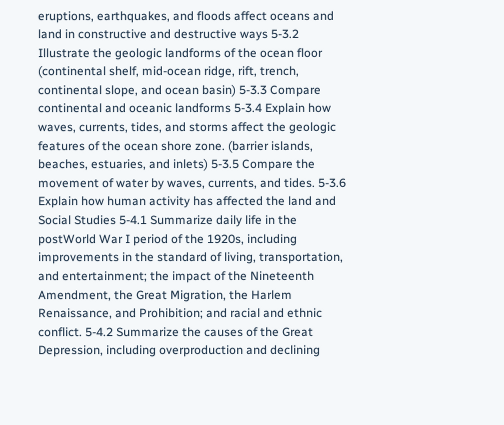eruptions, earthquakes, and floods affect oceans and land in constructive and destructive ways 5-3.2 Illustrate the geologic landforms of the ocean floor (continental shelf, mid-ocean ridge, rift, trench, continental slope, and ocean basin) 5-3.3 Compare continental and oceanic landforms 5-3.4 Explain how waves, currents, tides, and storms affect the geologic features of the ocean shore zone. (barrier islands, beaches, estuaries, and inlets) 5-3.5 Compare the movement of water by waves, currents, and tides. 5-3.6 Explain how human activity has affected the land and Social Studies 5-4.1 Summarize daily life in the postWorld War I period of the 1920s, including improvements in the standard of living, transportation, and entertainment; the impact of the Nineteenth Amendment, the Great Migration, the Harlem Renaissance, and Prohibition; and racial and ethnic conflict. 5-4.2 Summarize the causes of the Great Depression, including overproduction and declining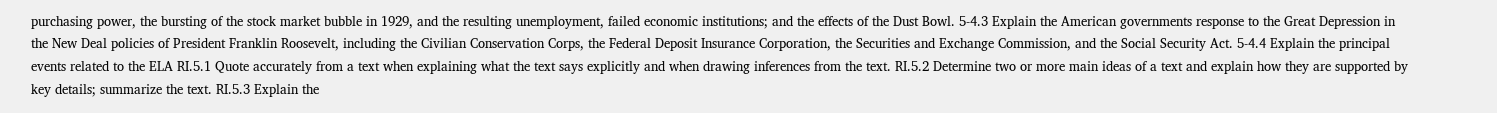purchasing power, the bursting of the stock market bubble in 1929, and the resulting unemployment, failed economic institutions; and the effects of the Dust Bowl. 5-4.3 Explain the American governments response to the Great Depression in the New Deal policies of President Franklin Roosevelt, including the Civilian Conservation Corps, the Federal Deposit Insurance Corporation, the Securities and Exchange Commission, and the Social Security Act. 5-4.4 Explain the principal events related to the ELA RI.5.1 Quote accurately from a text when explaining what the text says explicitly and when drawing inferences from the text. RI.5.2 Determine two or more main ideas of a text and explain how they are supported by key details; summarize the text. RI.5.3 Explain the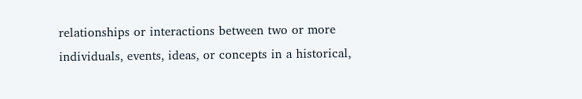relationships or interactions between two or more individuals, events, ideas, or concepts in a historical,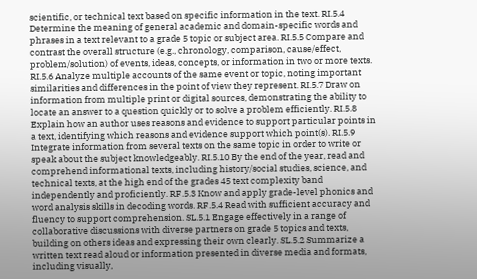scientific, or technical text based on specific information in the text. RI.5.4 Determine the meaning of general academic and domain-specific words and phrases in a text relevant to a grade 5 topic or subject area. RI.5.5 Compare and contrast the overall structure (e.g., chronology, comparison, cause/effect, problem/solution) of events, ideas, concepts, or information in two or more texts. RI.5.6 Analyze multiple accounts of the same event or topic, noting important similarities and differences in the point of view they represent. RI.5.7 Draw on information from multiple print or digital sources, demonstrating the ability to locate an answer to a question quickly or to solve a problem efficiently. RI.5.8 Explain how an author uses reasons and evidence to support particular points in a text, identifying which reasons and evidence support which point(s). RI.5.9 Integrate information from several texts on the same topic in order to write or speak about the subject knowledgeably. RI.5.10 By the end of the year, read and comprehend informational texts, including history/social studies, science, and technical texts, at the high end of the grades 45 text complexity band independently and proficiently. RF.5.3 Know and apply grade-level phonics and word analysis skills in decoding words. RF.5.4 Read with sufficient accuracy and fluency to support comprehension. SL.5.1 Engage effectively in a range of collaborative discussions with diverse partners on grade 5 topics and texts, building on others ideas and expressing their own clearly. SL.5.2 Summarize a written text read aloud or information presented in diverse media and formats, including visually,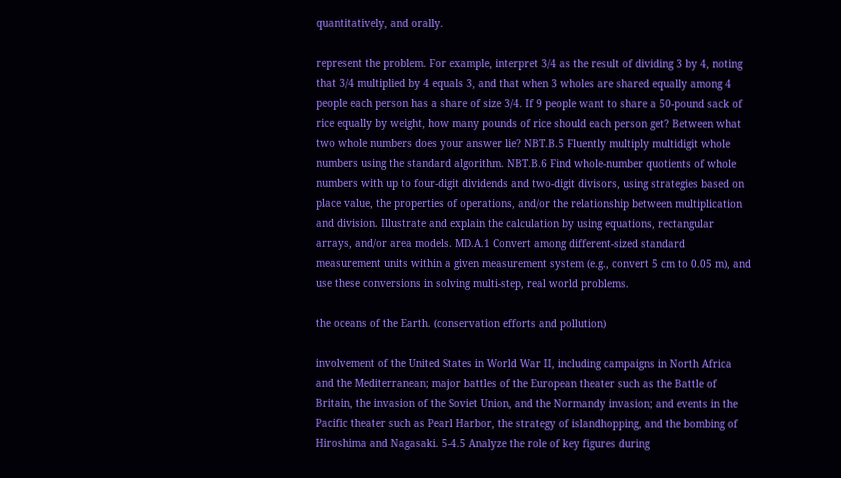quantitatively, and orally.

represent the problem. For example, interpret 3/4 as the result of dividing 3 by 4, noting that 3/4 multiplied by 4 equals 3, and that when 3 wholes are shared equally among 4 people each person has a share of size 3/4. If 9 people want to share a 50-pound sack of rice equally by weight, how many pounds of rice should each person get? Between what two whole numbers does your answer lie? NBT.B.5 Fluently multiply multidigit whole numbers using the standard algorithm. NBT.B.6 Find whole-number quotients of whole numbers with up to four-digit dividends and two-digit divisors, using strategies based on place value, the properties of operations, and/or the relationship between multiplication and division. Illustrate and explain the calculation by using equations, rectangular arrays, and/or area models. MD.A.1 Convert among different-sized standard measurement units within a given measurement system (e.g., convert 5 cm to 0.05 m), and use these conversions in solving multi-step, real world problems.

the oceans of the Earth. (conservation efforts and pollution)

involvement of the United States in World War II, including campaigns in North Africa and the Mediterranean; major battles of the European theater such as the Battle of Britain, the invasion of the Soviet Union, and the Normandy invasion; and events in the Pacific theater such as Pearl Harbor, the strategy of islandhopping, and the bombing of Hiroshima and Nagasaki. 5-4.5 Analyze the role of key figures during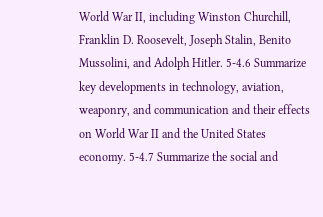World War II, including Winston Churchill, Franklin D. Roosevelt, Joseph Stalin, Benito Mussolini, and Adolph Hitler. 5-4.6 Summarize key developments in technology, aviation, weaponry, and communication and their effects on World War II and the United States economy. 5-4.7 Summarize the social and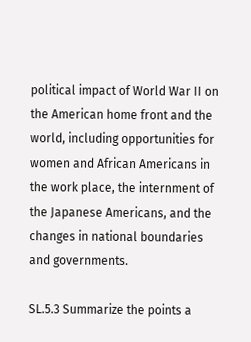political impact of World War II on the American home front and the world, including opportunities for women and African Americans in the work place, the internment of the Japanese Americans, and the changes in national boundaries and governments.

SL.5.3 Summarize the points a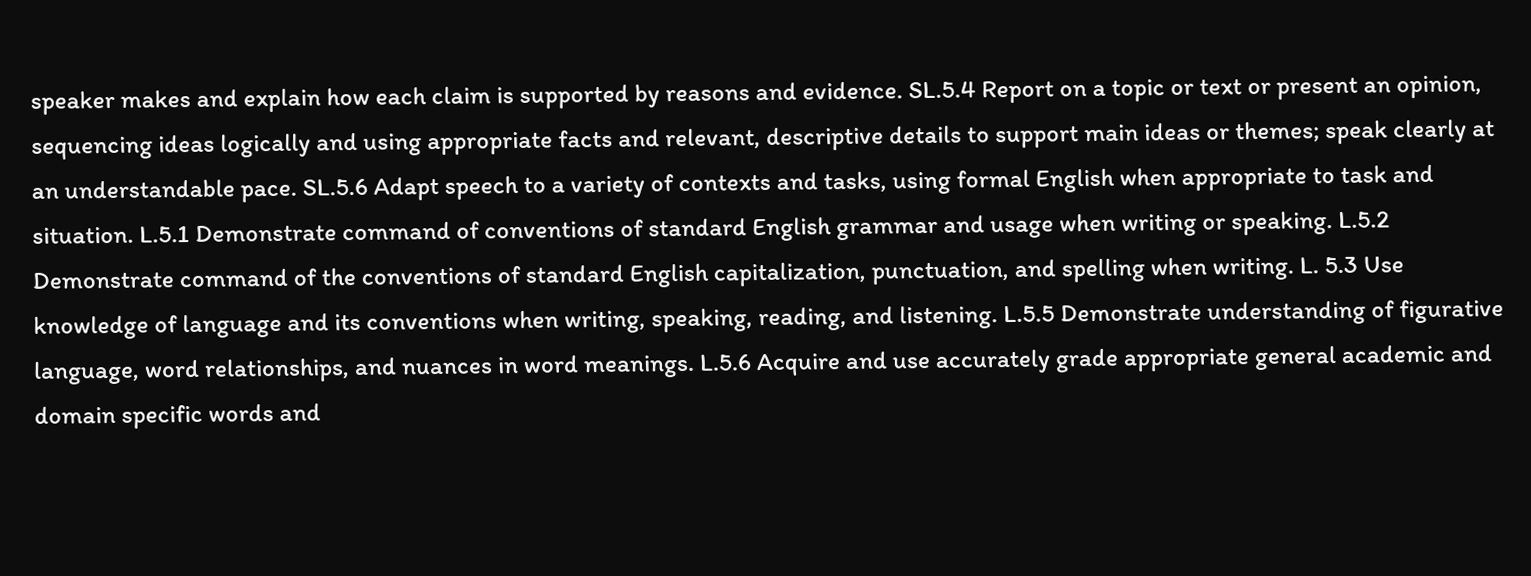speaker makes and explain how each claim is supported by reasons and evidence. SL.5.4 Report on a topic or text or present an opinion, sequencing ideas logically and using appropriate facts and relevant, descriptive details to support main ideas or themes; speak clearly at an understandable pace. SL.5.6 Adapt speech to a variety of contexts and tasks, using formal English when appropriate to task and situation. L.5.1 Demonstrate command of conventions of standard English grammar and usage when writing or speaking. L.5.2 Demonstrate command of the conventions of standard English capitalization, punctuation, and spelling when writing. L. 5.3 Use knowledge of language and its conventions when writing, speaking, reading, and listening. L.5.5 Demonstrate understanding of figurative language, word relationships, and nuances in word meanings. L.5.6 Acquire and use accurately grade appropriate general academic and domain specific words and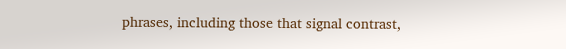phrases, including those that signal contrast,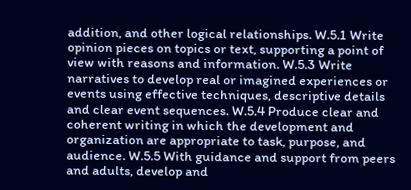addition, and other logical relationships. W.5.1 Write opinion pieces on topics or text, supporting a point of view with reasons and information. W.5.3 Write narratives to develop real or imagined experiences or events using effective techniques, descriptive details and clear event sequences. W.5.4 Produce clear and coherent writing in which the development and organization are appropriate to task, purpose, and audience. W.5.5 With guidance and support from peers and adults, develop and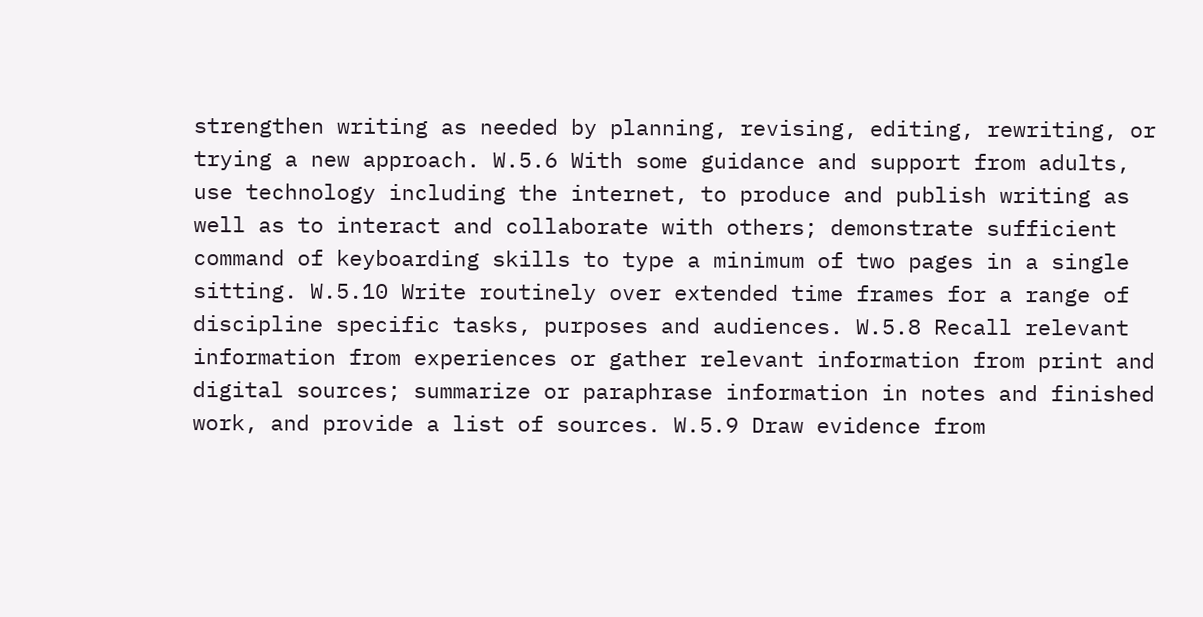strengthen writing as needed by planning, revising, editing, rewriting, or trying a new approach. W.5.6 With some guidance and support from adults, use technology including the internet, to produce and publish writing as well as to interact and collaborate with others; demonstrate sufficient command of keyboarding skills to type a minimum of two pages in a single sitting. W.5.10 Write routinely over extended time frames for a range of discipline specific tasks, purposes and audiences. W.5.8 Recall relevant information from experiences or gather relevant information from print and digital sources; summarize or paraphrase information in notes and finished work, and provide a list of sources. W.5.9 Draw evidence from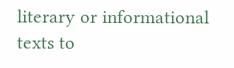literary or informational texts to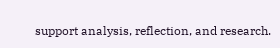support analysis, reflection, and research.